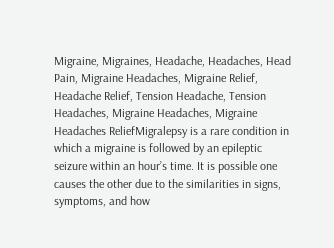Migraine, Migraines, Headache, Headaches, Head Pain, Migraine Headaches, Migraine Relief, Headache Relief, Tension Headache, Tension Headaches, Migraine Headaches, Migraine Headaches ReliefMigralepsy is a rare condition in which a migraine is followed by an epileptic seizure within an hour’s time. It is possible one causes the other due to the similarities in signs, symptoms, and how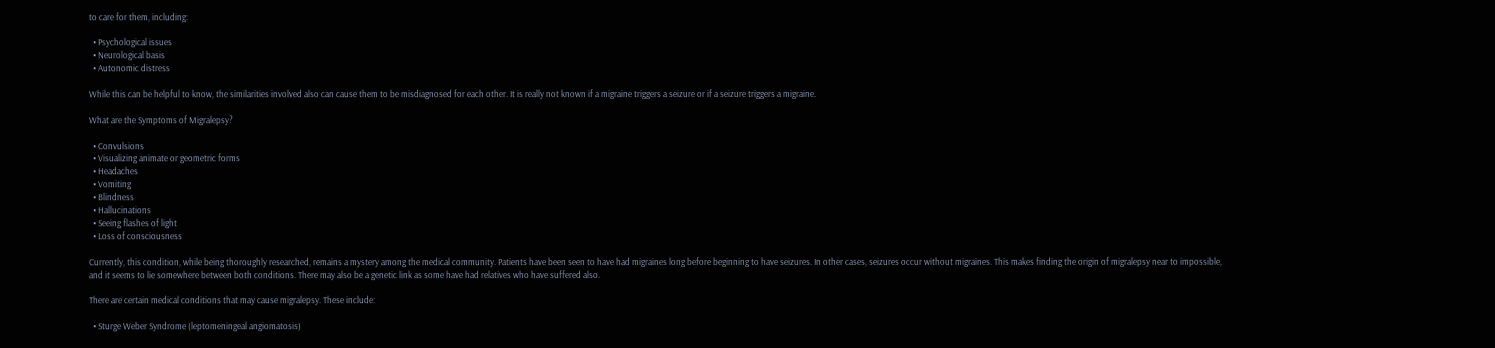to care for them, including:

  • Psychological issues
  • Neurological basis
  • Autonomic distress

While this can be helpful to know, the similarities involved also can cause them to be misdiagnosed for each other. It is really not known if a migraine triggers a seizure or if a seizure triggers a migraine.

What are the Symptoms of Migralepsy?

  • Convulsions
  • Visualizing animate or geometric forms
  • Headaches
  • Vomiting
  • Blindness
  • Hallucinations
  • Seeing flashes of light
  • Loss of consciousness

Currently, this condition, while being thoroughly researched, remains a mystery among the medical community. Patients have been seen to have had migraines long before beginning to have seizures. In other cases, seizures occur without migraines. This makes finding the origin of migralepsy near to impossible, and it seems to lie somewhere between both conditions. There may also be a genetic link as some have had relatives who have suffered also.

There are certain medical conditions that may cause migralepsy. These include:

  • Sturge Weber Syndrome (leptomeningeal angiomatosis)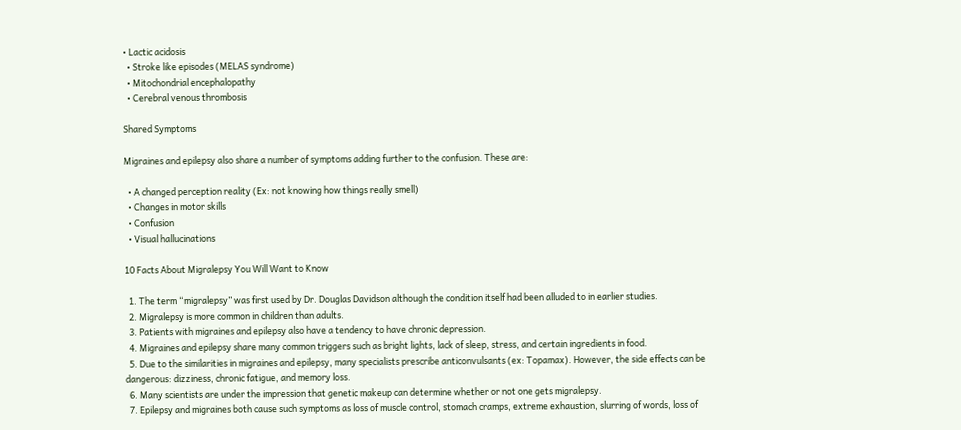• Lactic acidosis
  • Stroke like episodes (MELAS syndrome)
  • Mitochondrial encephalopathy
  • Cerebral venous thrombosis

Shared Symptoms

Migraines and epilepsy also share a number of symptoms adding further to the confusion. These are:

  • A changed perception reality (Ex: not knowing how things really smell)
  • Changes in motor skills
  • Confusion
  • Visual hallucinations

10 Facts About Migralepsy You Will Want to Know

  1. The term “migralepsy” was first used by Dr. Douglas Davidson although the condition itself had been alluded to in earlier studies.
  2. Migralepsy is more common in children than adults.
  3. Patients with migraines and epilepsy also have a tendency to have chronic depression.
  4. Migraines and epilepsy share many common triggers such as bright lights, lack of sleep, stress, and certain ingredients in food.
  5. Due to the similarities in migraines and epilepsy, many specialists prescribe anticonvulsants (ex: Topamax). However, the side effects can be dangerous: dizziness, chronic fatigue, and memory loss.
  6. Many scientists are under the impression that genetic makeup can determine whether or not one gets migralepsy.
  7. Epilepsy and migraines both cause such symptoms as loss of muscle control, stomach cramps, extreme exhaustion, slurring of words, loss of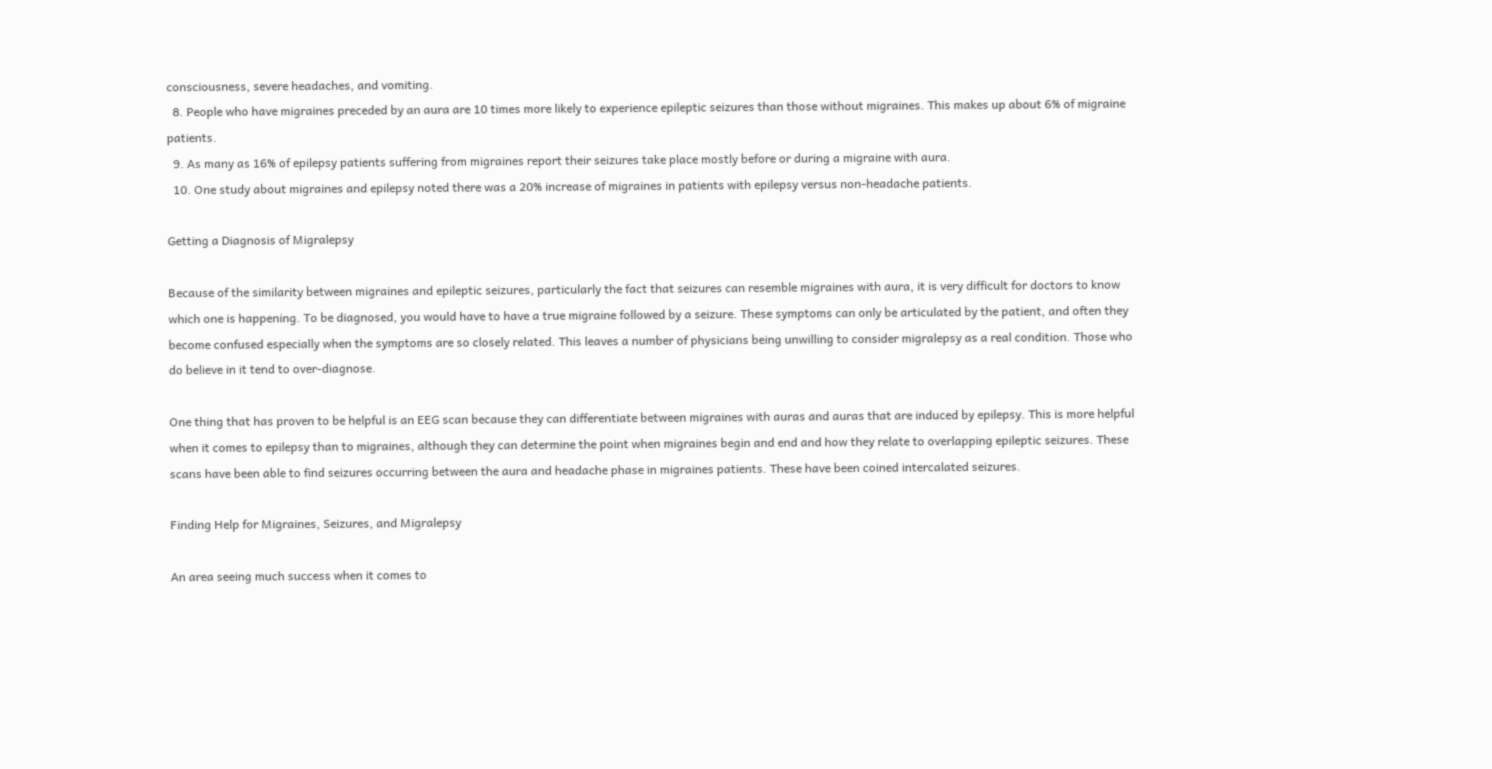consciousness, severe headaches, and vomiting.
  8. People who have migraines preceded by an aura are 10 times more likely to experience epileptic seizures than those without migraines. This makes up about 6% of migraine patients.
  9. As many as 16% of epilepsy patients suffering from migraines report their seizures take place mostly before or during a migraine with aura.
  10. One study about migraines and epilepsy noted there was a 20% increase of migraines in patients with epilepsy versus non-headache patients.

Getting a Diagnosis of Migralepsy

Because of the similarity between migraines and epileptic seizures, particularly the fact that seizures can resemble migraines with aura, it is very difficult for doctors to know which one is happening. To be diagnosed, you would have to have a true migraine followed by a seizure. These symptoms can only be articulated by the patient, and often they become confused especially when the symptoms are so closely related. This leaves a number of physicians being unwilling to consider migralepsy as a real condition. Those who do believe in it tend to over-diagnose.

One thing that has proven to be helpful is an EEG scan because they can differentiate between migraines with auras and auras that are induced by epilepsy. This is more helpful when it comes to epilepsy than to migraines, although they can determine the point when migraines begin and end and how they relate to overlapping epileptic seizures. These scans have been able to find seizures occurring between the aura and headache phase in migraines patients. These have been coined intercalated seizures.

Finding Help for Migraines, Seizures, and Migralepsy

An area seeing much success when it comes to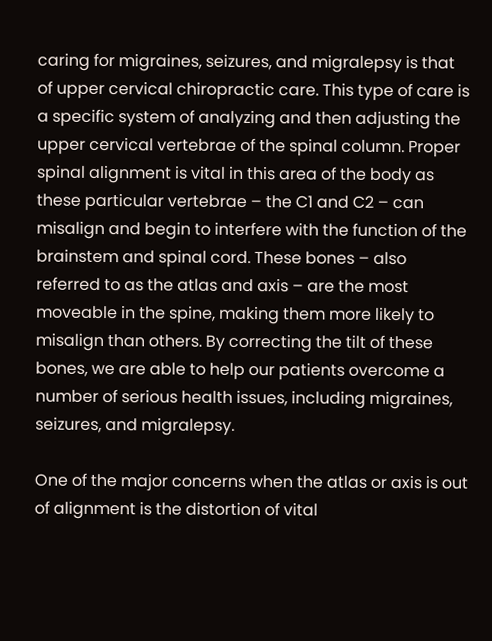caring for migraines, seizures, and migralepsy is that of upper cervical chiropractic care. This type of care is a specific system of analyzing and then adjusting the upper cervical vertebrae of the spinal column. Proper spinal alignment is vital in this area of the body as these particular vertebrae – the C1 and C2 – can misalign and begin to interfere with the function of the brainstem and spinal cord. These bones – also referred to as the atlas and axis – are the most moveable in the spine, making them more likely to misalign than others. By correcting the tilt of these bones, we are able to help our patients overcome a number of serious health issues, including migraines, seizures, and migralepsy.

One of the major concerns when the atlas or axis is out of alignment is the distortion of vital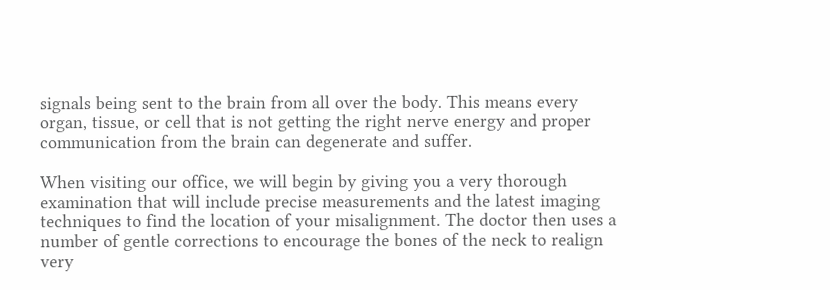signals being sent to the brain from all over the body. This means every organ, tissue, or cell that is not getting the right nerve energy and proper communication from the brain can degenerate and suffer.

When visiting our office, we will begin by giving you a very thorough examination that will include precise measurements and the latest imaging techniques to find the location of your misalignment. The doctor then uses a number of gentle corrections to encourage the bones of the neck to realign very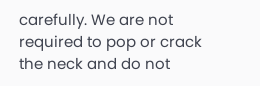carefully. We are not required to pop or crack the neck and do not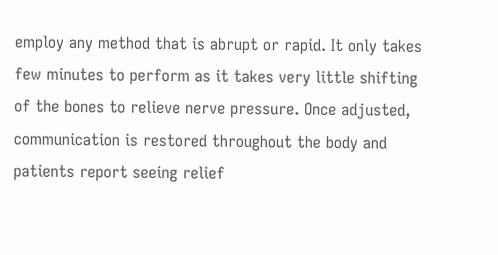employ any method that is abrupt or rapid. It only takes few minutes to perform as it takes very little shifting of the bones to relieve nerve pressure. Once adjusted, communication is restored throughout the body and patients report seeing relief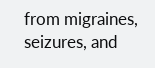from migraines, seizures, and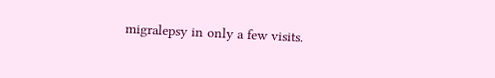migralepsy in only a few visits.